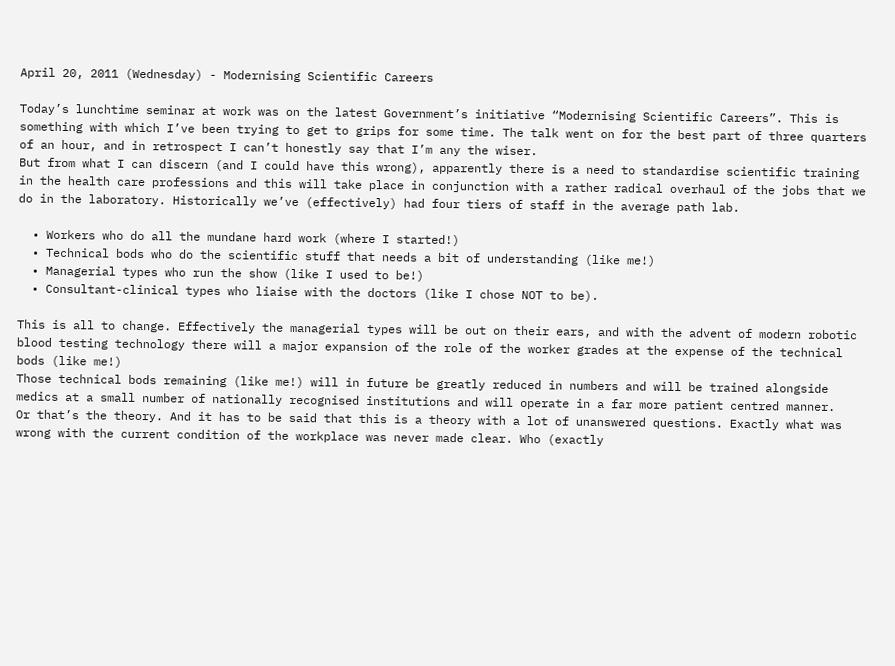April 20, 2011 (Wednesday) - Modernising Scientific Careers

Today’s lunchtime seminar at work was on the latest Government’s initiative “Modernising Scientific Careers”. This is something with which I’ve been trying to get to grips for some time. The talk went on for the best part of three quarters of an hour, and in retrospect I can’t honestly say that I’m any the wiser.
But from what I can discern (and I could have this wrong), apparently there is a need to standardise scientific training in the health care professions and this will take place in conjunction with a rather radical overhaul of the jobs that we do in the laboratory. Historically we’ve (effectively) had four tiers of staff in the average path lab.

  • Workers who do all the mundane hard work (where I started!)
  • Technical bods who do the scientific stuff that needs a bit of understanding (like me!)
  • Managerial types who run the show (like I used to be!)
  • Consultant-clinical types who liaise with the doctors (like I chose NOT to be).

This is all to change. Effectively the managerial types will be out on their ears, and with the advent of modern robotic blood testing technology there will a major expansion of the role of the worker grades at the expense of the technical bods (like me!)
Those technical bods remaining (like me!) will in future be greatly reduced in numbers and will be trained alongside medics at a small number of nationally recognised institutions and will operate in a far more patient centred manner.
Or that’s the theory. And it has to be said that this is a theory with a lot of unanswered questions. Exactly what was wrong with the current condition of the workplace was never made clear. Who (exactly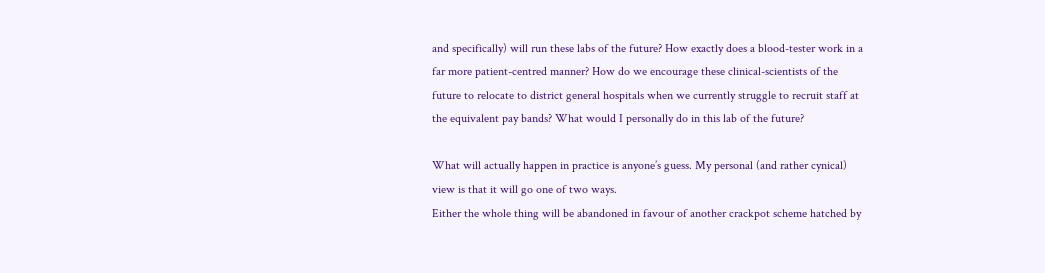and specifically) will run these labs of the future? How exactly does a blood-tester work in a far more patient-centred manner? How do we encourage these clinical-scientists of the future to relocate to district general hospitals when we currently struggle to recruit staff at the equivalent pay bands? What would I personally do in this lab of the future?

What will actually happen in practice is anyone’s guess. My personal (and rather cynical) view is that it will go one of two ways.
Either the whole thing will be abandoned in favour of another crackpot scheme hatched by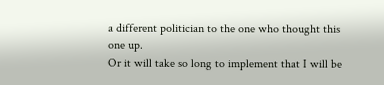a different politician to the one who thought this one up.
Or it will take so long to implement that I will be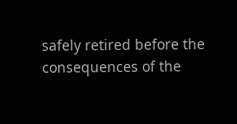safely retired before the consequences of the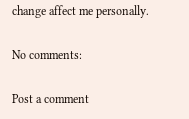change affect me personally.

No comments:

Post a comment